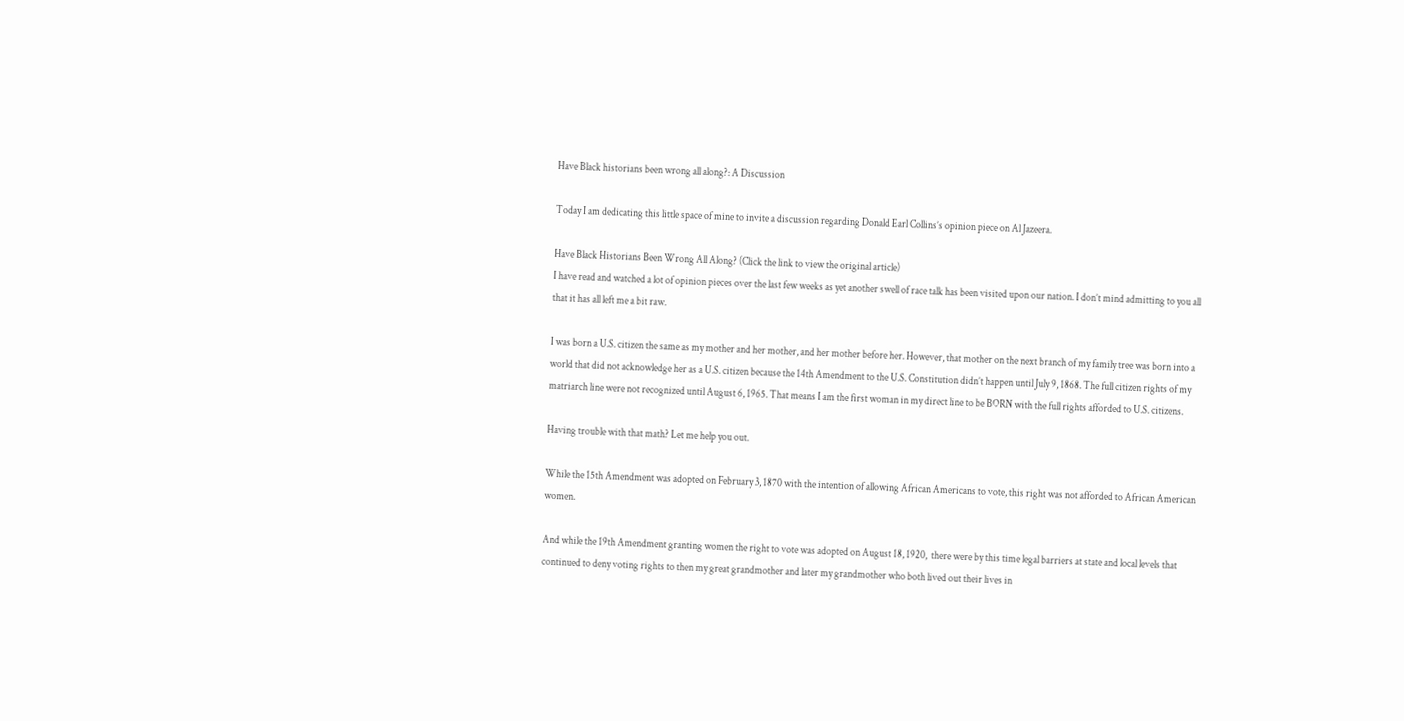Have Black historians been wrong all along?: A Discussion

Today I am dedicating this little space of mine to invite a discussion regarding Donald Earl Collins’s opinion piece on Al Jazeera.

Have Black Historians Been Wrong All Along? (Click the link to view the original article)
I have read and watched a lot of opinion pieces over the last few weeks as yet another swell of race talk has been visited upon our nation. I don’t mind admitting to you all that it has all left me a bit raw.

I was born a U.S. citizen the same as my mother and her mother, and her mother before her. However, that mother on the next branch of my family tree was born into a world that did not acknowledge her as a U.S. citizen because the 14th Amendment to the U.S. Constitution didn’t happen until July 9, 1868. The full citizen rights of my matriarch line were not recognized until August 6, 1965. That means I am the first woman in my direct line to be BORN with the full rights afforded to U.S. citizens.

Having trouble with that math? Let me help you out.

While the 15th Amendment was adopted on February 3, 1870 with the intention of allowing African Americans to vote, this right was not afforded to African American women.

And while the 19th Amendment granting women the right to vote was adopted on August 18, 1920,  there were by this time legal barriers at state and local levels that continued to deny voting rights to then my great grandmother and later my grandmother who both lived out their lives in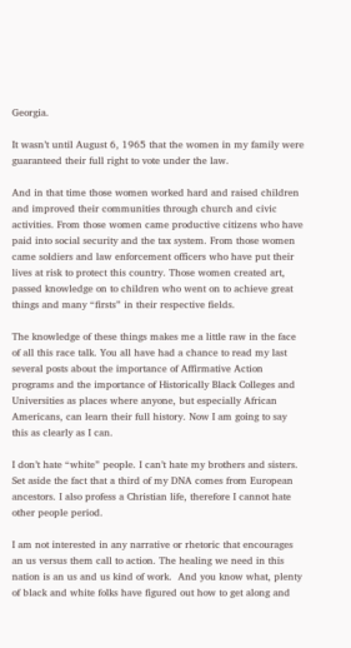Georgia.

It wasn’t until August 6, 1965 that the women in my family were guaranteed their full right to vote under the law.

And in that time those women worked hard and raised children and improved their communities through church and civic activities. From those women came productive citizens who have paid into social security and the tax system. From those women came soldiers and law enforcement officers who have put their lives at risk to protect this country. Those women created art, passed knowledge on to children who went on to achieve great things and many “firsts” in their respective fields.

The knowledge of these things makes me a little raw in the face of all this race talk. You all have had a chance to read my last several posts about the importance of Affirmative Action programs and the importance of Historically Black Colleges and Universities as places where anyone, but especially African Americans, can learn their full history. Now I am going to say this as clearly as I can.

I don’t hate “white” people. I can’t hate my brothers and sisters. Set aside the fact that a third of my DNA comes from European ancestors. I also profess a Christian life, therefore I cannot hate other people period.

I am not interested in any narrative or rhetoric that encourages an us versus them call to action. The healing we need in this nation is an us and us kind of work.  And you know what, plenty of black and white folks have figured out how to get along and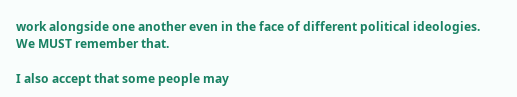work alongside one another even in the face of different political ideologies. We MUST remember that.

I also accept that some people may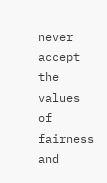never accept the values of fairness and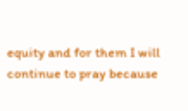equity and for them I will continue to pray because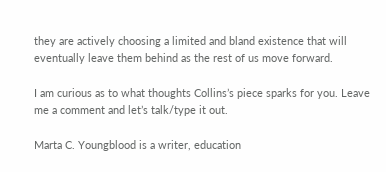they are actively choosing a limited and bland existence that will eventually leave them behind as the rest of us move forward.

I am curious as to what thoughts Collins’s piece sparks for you. Leave me a comment and let’s talk/type it out.

Marta C. Youngblood is a writer, education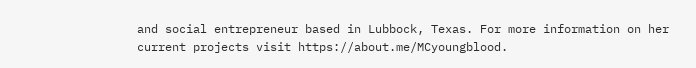and social entrepreneur based in Lubbock, Texas. For more information on her current projects visit https://about.me/MCyoungblood.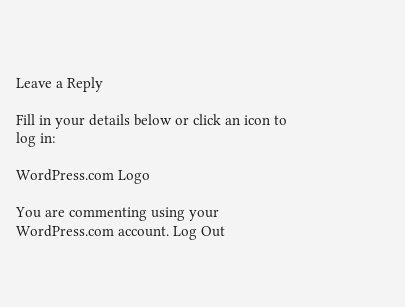Leave a Reply

Fill in your details below or click an icon to log in:

WordPress.com Logo

You are commenting using your WordPress.com account. Log Out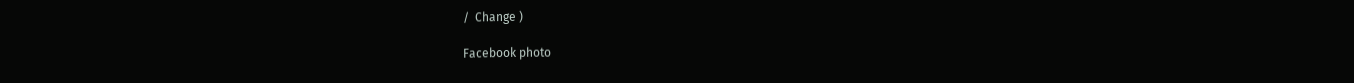/  Change )

Facebook photo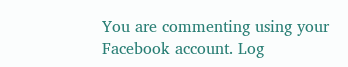You are commenting using your Facebook account. Log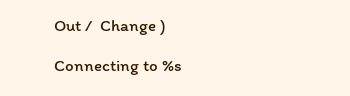Out /  Change )

Connecting to %s